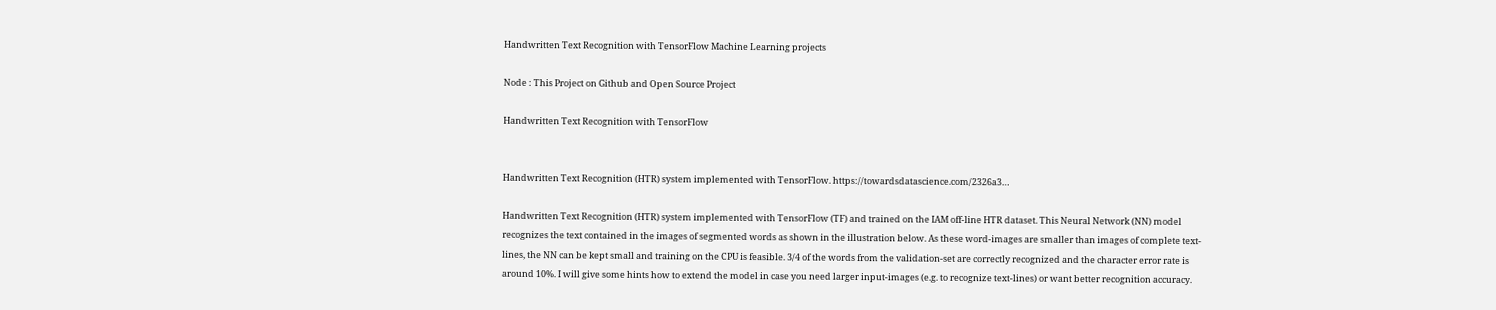Handwritten Text Recognition with TensorFlow Machine Learning projects

Node : This Project on Github and Open Source Project

Handwritten Text Recognition with TensorFlow


Handwritten Text Recognition (HTR) system implemented with TensorFlow. https://towardsdatascience.com/2326a3…

Handwritten Text Recognition (HTR) system implemented with TensorFlow (TF) and trained on the IAM off-line HTR dataset. This Neural Network (NN) model recognizes the text contained in the images of segmented words as shown in the illustration below. As these word-images are smaller than images of complete text-lines, the NN can be kept small and training on the CPU is feasible. 3/4 of the words from the validation-set are correctly recognized and the character error rate is around 10%. I will give some hints how to extend the model in case you need larger input-images (e.g. to recognize text-lines) or want better recognition accuracy.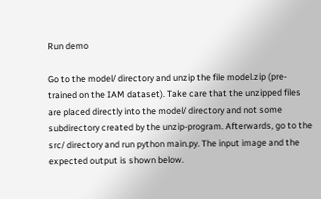Run demo

Go to the model/ directory and unzip the file model.zip (pre-trained on the IAM dataset). Take care that the unzipped files are placed directly into the model/ directory and not some subdirectory created by the unzip-program. Afterwards, go to the src/ directory and run python main.py. The input image and the expected output is shown below.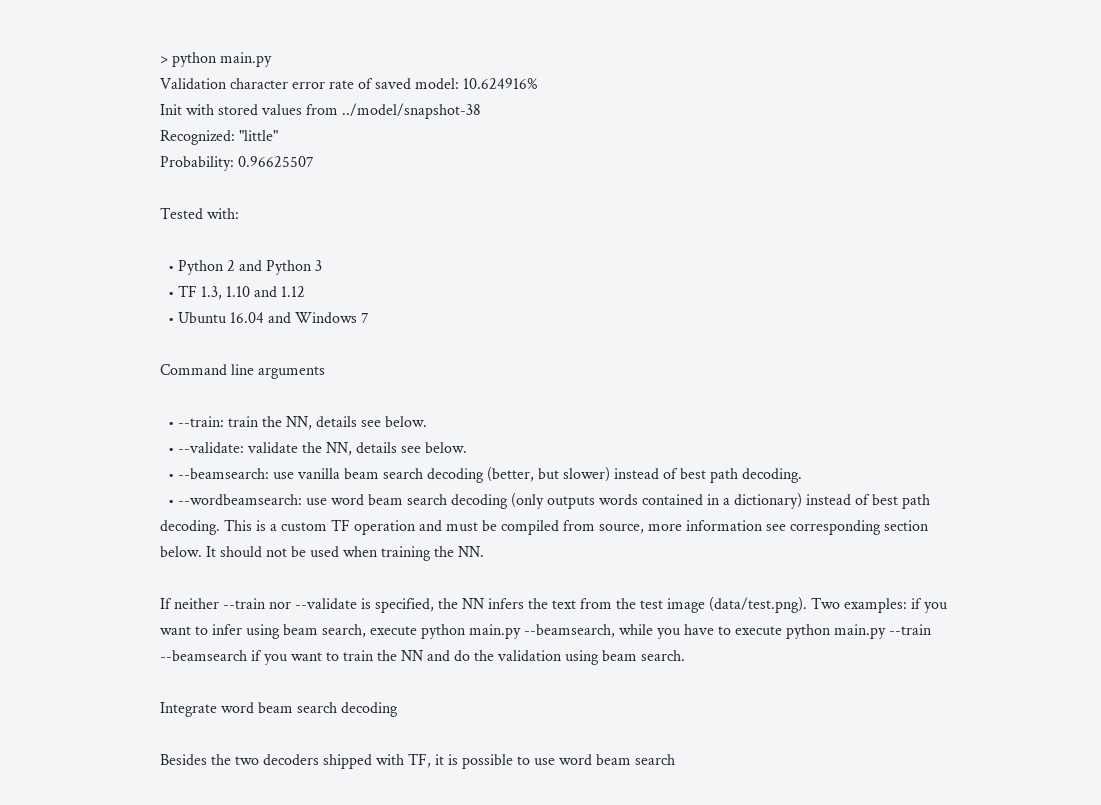> python main.py
Validation character error rate of saved model: 10.624916%
Init with stored values from ../model/snapshot-38
Recognized: "little"
Probability: 0.96625507

Tested with:

  • Python 2 and Python 3
  • TF 1.3, 1.10 and 1.12
  • Ubuntu 16.04 and Windows 7

Command line arguments

  • --train: train the NN, details see below.
  • --validate: validate the NN, details see below.
  • --beamsearch: use vanilla beam search decoding (better, but slower) instead of best path decoding.
  • --wordbeamsearch: use word beam search decoding (only outputs words contained in a dictionary) instead of best path decoding. This is a custom TF operation and must be compiled from source, more information see corresponding section below. It should not be used when training the NN.

If neither --train nor --validate is specified, the NN infers the text from the test image (data/test.png). Two examples: if you want to infer using beam search, execute python main.py --beamsearch, while you have to execute python main.py --train --beamsearch if you want to train the NN and do the validation using beam search.

Integrate word beam search decoding

Besides the two decoders shipped with TF, it is possible to use word beam search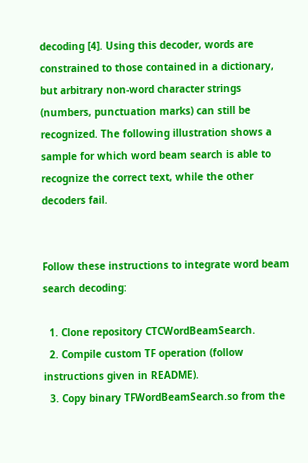decoding [4]. Using this decoder, words are constrained to those contained in a dictionary, but arbitrary non-word character strings (numbers, punctuation marks) can still be recognized. The following illustration shows a sample for which word beam search is able to recognize the correct text, while the other decoders fail.


Follow these instructions to integrate word beam search decoding:

  1. Clone repository CTCWordBeamSearch.
  2. Compile custom TF operation (follow instructions given in README).
  3. Copy binary TFWordBeamSearch.so from the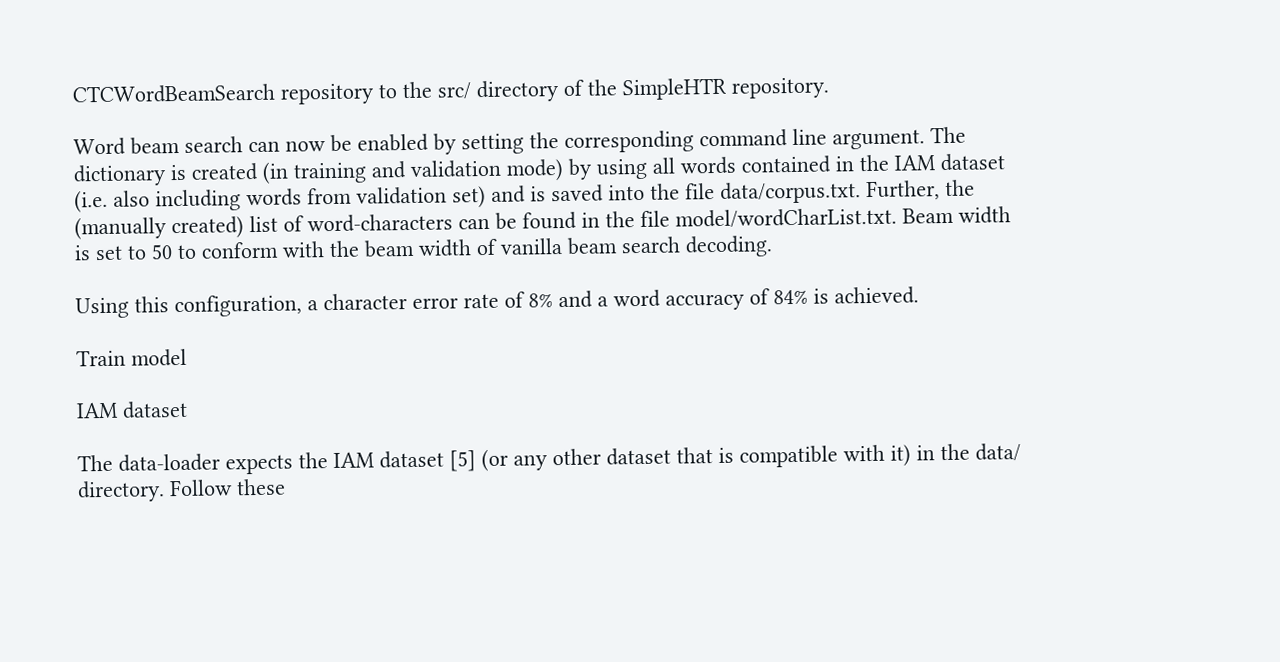CTCWordBeamSearch repository to the src/ directory of the SimpleHTR repository.

Word beam search can now be enabled by setting the corresponding command line argument. The dictionary is created (in training and validation mode) by using all words contained in the IAM dataset (i.e. also including words from validation set) and is saved into the file data/corpus.txt. Further, the (manually created) list of word-characters can be found in the file model/wordCharList.txt. Beam width is set to 50 to conform with the beam width of vanilla beam search decoding.

Using this configuration, a character error rate of 8% and a word accuracy of 84% is achieved.

Train model

IAM dataset

The data-loader expects the IAM dataset [5] (or any other dataset that is compatible with it) in the data/ directory. Follow these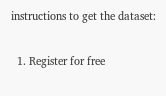instructions to get the dataset:

  1. Register for free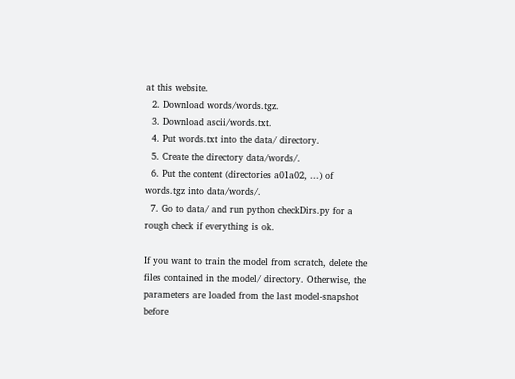at this website.
  2. Download words/words.tgz.
  3. Download ascii/words.txt.
  4. Put words.txt into the data/ directory.
  5. Create the directory data/words/.
  6. Put the content (directories a01a02, ...) of words.tgz into data/words/.
  7. Go to data/ and run python checkDirs.py for a rough check if everything is ok.

If you want to train the model from scratch, delete the files contained in the model/ directory. Otherwise, the parameters are loaded from the last model-snapshot before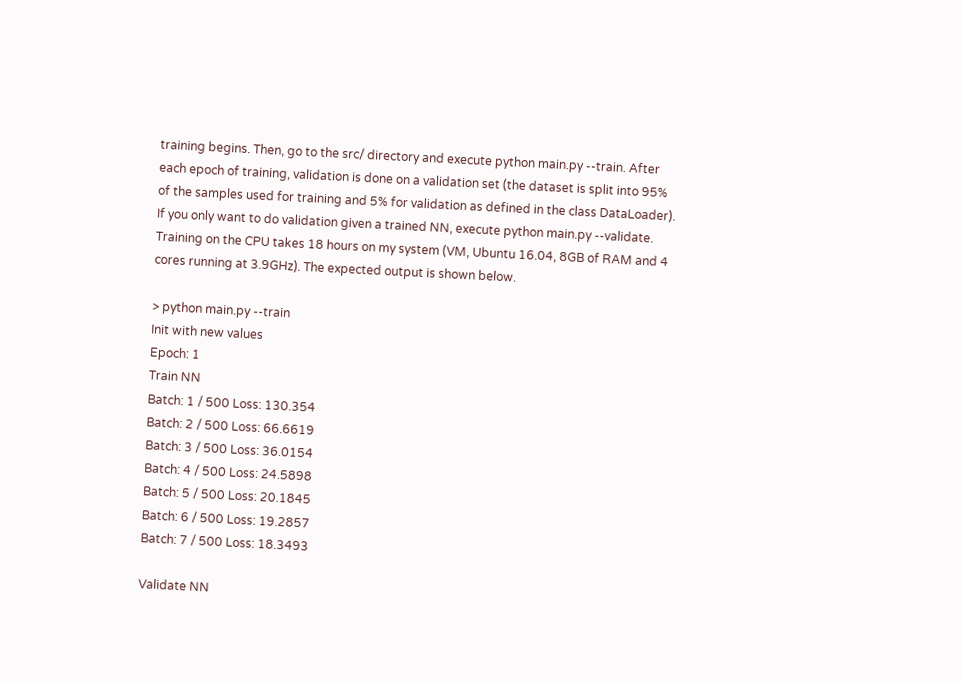training begins. Then, go to the src/ directory and execute python main.py --train. After each epoch of training, validation is done on a validation set (the dataset is split into 95% of the samples used for training and 5% for validation as defined in the class DataLoader). If you only want to do validation given a trained NN, execute python main.py --validate. Training on the CPU takes 18 hours on my system (VM, Ubuntu 16.04, 8GB of RAM and 4 cores running at 3.9GHz). The expected output is shown below.

> python main.py --train
Init with new values
Epoch: 1
Train NN
Batch: 1 / 500 Loss: 130.354
Batch: 2 / 500 Loss: 66.6619
Batch: 3 / 500 Loss: 36.0154
Batch: 4 / 500 Loss: 24.5898
Batch: 5 / 500 Loss: 20.1845
Batch: 6 / 500 Loss: 19.2857
Batch: 7 / 500 Loss: 18.3493

Validate NN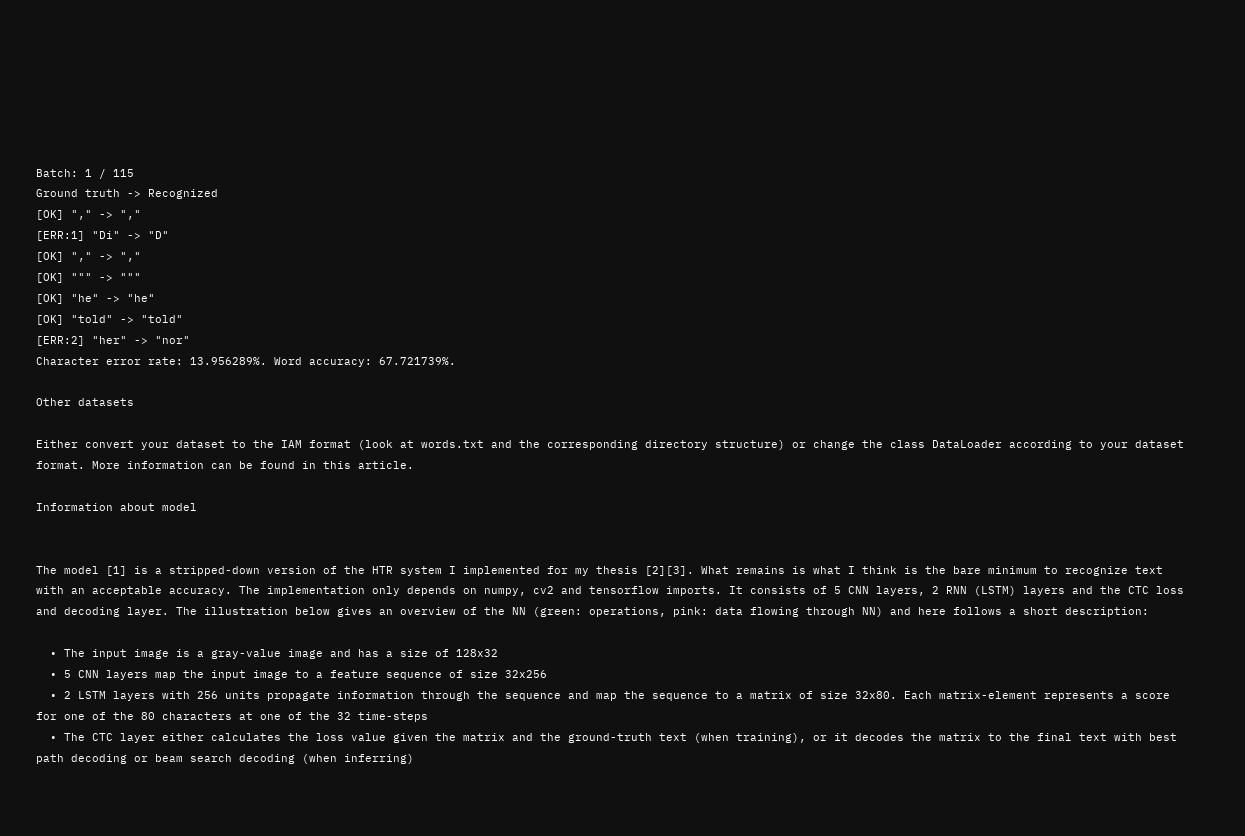Batch: 1 / 115
Ground truth -> Recognized
[OK] "," -> ","
[ERR:1] "Di" -> "D"
[OK] "," -> ","
[OK] """ -> """
[OK] "he" -> "he"
[OK] "told" -> "told"
[ERR:2] "her" -> "nor"
Character error rate: 13.956289%. Word accuracy: 67.721739%.

Other datasets

Either convert your dataset to the IAM format (look at words.txt and the corresponding directory structure) or change the class DataLoader according to your dataset format. More information can be found in this article.

Information about model


The model [1] is a stripped-down version of the HTR system I implemented for my thesis [2][3]. What remains is what I think is the bare minimum to recognize text with an acceptable accuracy. The implementation only depends on numpy, cv2 and tensorflow imports. It consists of 5 CNN layers, 2 RNN (LSTM) layers and the CTC loss and decoding layer. The illustration below gives an overview of the NN (green: operations, pink: data flowing through NN) and here follows a short description:

  • The input image is a gray-value image and has a size of 128x32
  • 5 CNN layers map the input image to a feature sequence of size 32x256
  • 2 LSTM layers with 256 units propagate information through the sequence and map the sequence to a matrix of size 32x80. Each matrix-element represents a score for one of the 80 characters at one of the 32 time-steps
  • The CTC layer either calculates the loss value given the matrix and the ground-truth text (when training), or it decodes the matrix to the final text with best path decoding or beam search decoding (when inferring)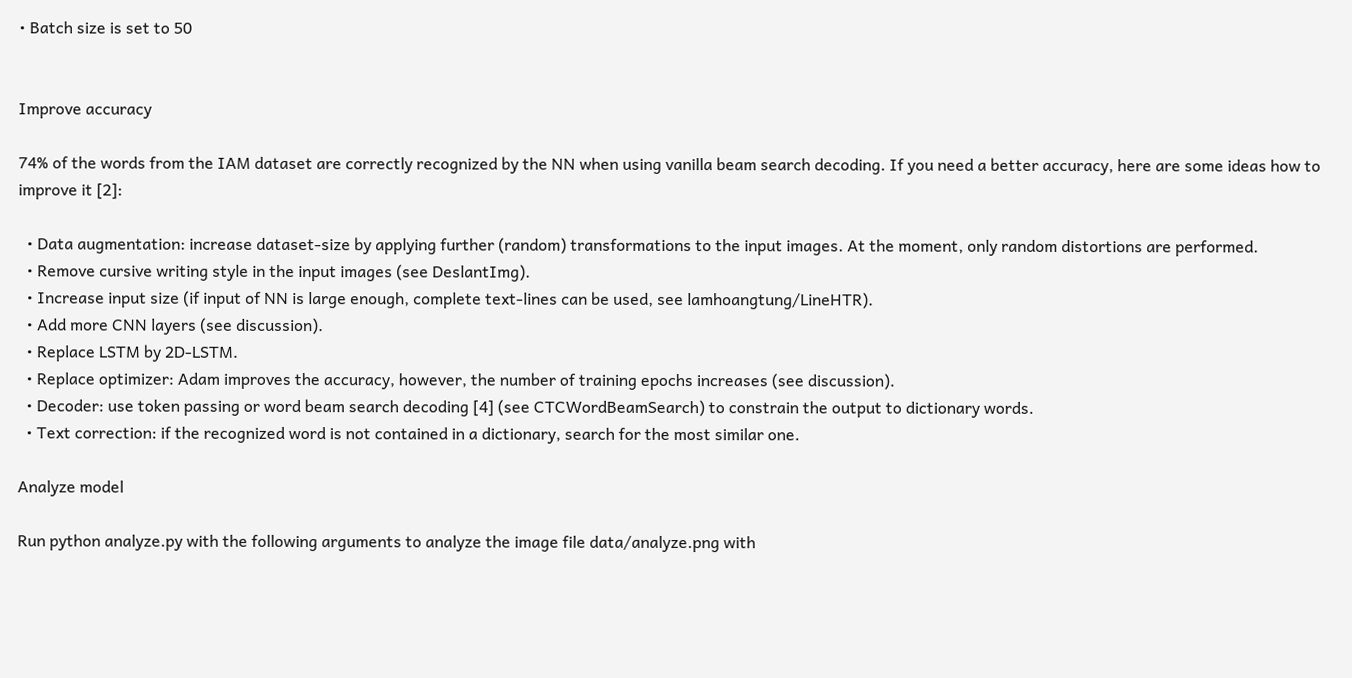• Batch size is set to 50


Improve accuracy

74% of the words from the IAM dataset are correctly recognized by the NN when using vanilla beam search decoding. If you need a better accuracy, here are some ideas how to improve it [2]:

  • Data augmentation: increase dataset-size by applying further (random) transformations to the input images. At the moment, only random distortions are performed.
  • Remove cursive writing style in the input images (see DeslantImg).
  • Increase input size (if input of NN is large enough, complete text-lines can be used, see lamhoangtung/LineHTR).
  • Add more CNN layers (see discussion).
  • Replace LSTM by 2D-LSTM.
  • Replace optimizer: Adam improves the accuracy, however, the number of training epochs increases (see discussion).
  • Decoder: use token passing or word beam search decoding [4] (see CTCWordBeamSearch) to constrain the output to dictionary words.
  • Text correction: if the recognized word is not contained in a dictionary, search for the most similar one.

Analyze model

Run python analyze.py with the following arguments to analyze the image file data/analyze.png with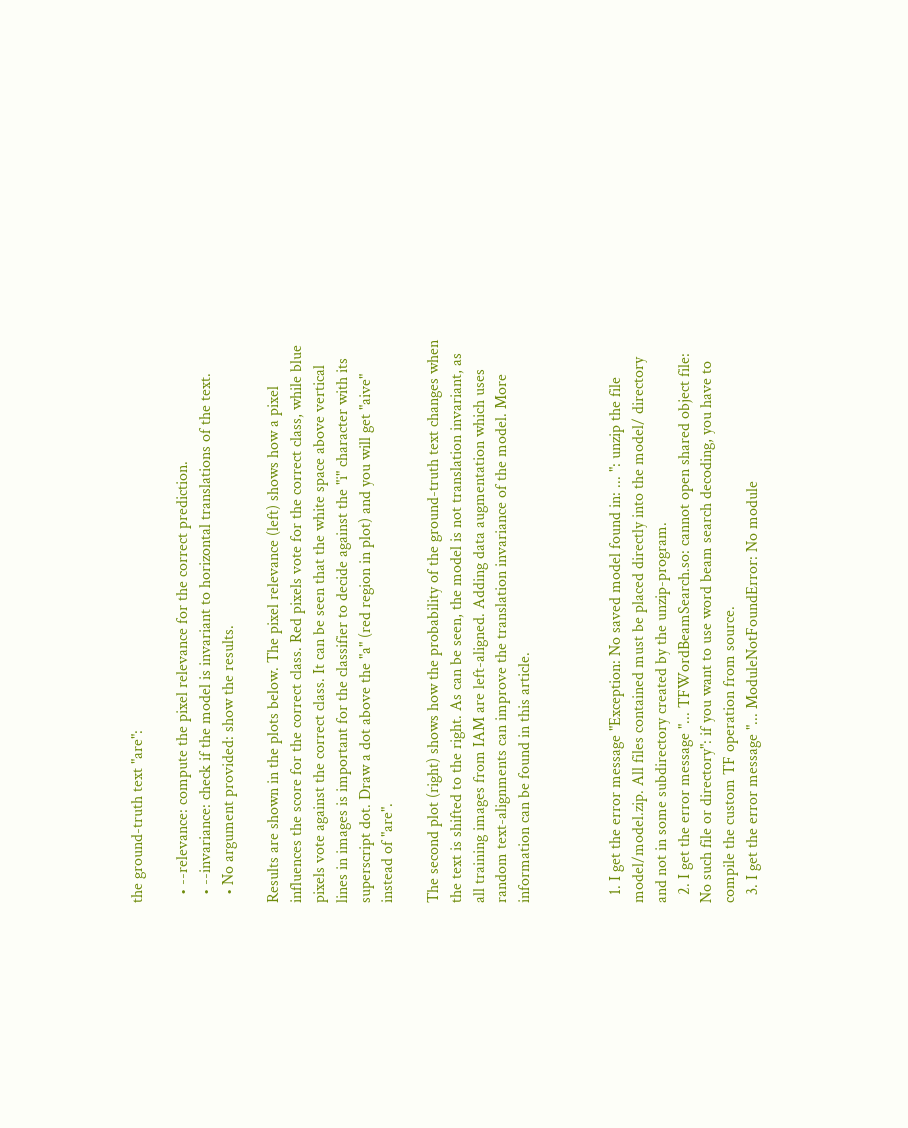the ground-truth text "are":

  • --relevance: compute the pixel relevance for the correct prediction.
  • --invariance: check if the model is invariant to horizontal translations of the text.
  • No argument provided: show the results.

Results are shown in the plots below. The pixel relevance (left) shows how a pixel influences the score for the correct class. Red pixels vote for the correct class, while blue pixels vote against the correct class. It can be seen that the white space above vertical lines in images is important for the classifier to decide against the "i" character with its superscript dot. Draw a dot above the "a" (red region in plot) and you will get "aive" instead of "are".

The second plot (right) shows how the probability of the ground-truth text changes when the text is shifted to the right. As can be seen, the model is not translation invariant, as all training images from IAM are left-aligned. Adding data augmentation which uses random text-alignments can improve the translation invariance of the model. More information can be found in this article.



  1. I get the error message "Exception: No saved model found in: ... ": unzip the file model/model.zip. All files contained must be placed directly into the model/ directory and not in some subdirectory created by the unzip-program.
  2. I get the error message "... TFWordBeamSearch.so: cannot open shared object file: No such file or directory": if you want to use word beam search decoding, you have to compile the custom TF operation from source.
  3. I get the error message "... ModuleNotFoundError: No module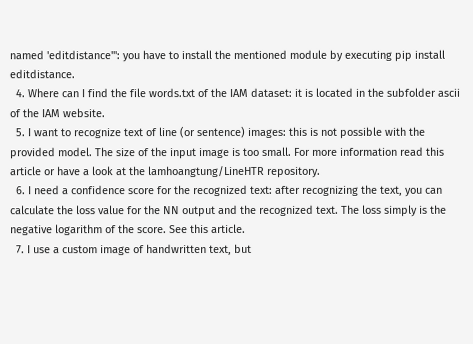named 'editdistance'": you have to install the mentioned module by executing pip install editdistance.
  4. Where can I find the file words.txt of the IAM dataset: it is located in the subfolder ascii of the IAM website.
  5. I want to recognize text of line (or sentence) images: this is not possible with the provided model. The size of the input image is too small. For more information read this article or have a look at the lamhoangtung/LineHTR repository.
  6. I need a confidence score for the recognized text: after recognizing the text, you can calculate the loss value for the NN output and the recognized text. The loss simply is the negative logarithm of the score. See this article.
  7. I use a custom image of handwritten text, but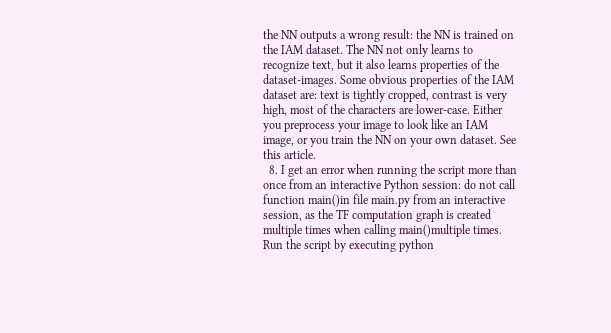the NN outputs a wrong result: the NN is trained on the IAM dataset. The NN not only learns to recognize text, but it also learns properties of the dataset-images. Some obvious properties of the IAM dataset are: text is tightly cropped, contrast is very high, most of the characters are lower-case. Either you preprocess your image to look like an IAM image, or you train the NN on your own dataset. See this article.
  8. I get an error when running the script more than once from an interactive Python session: do not call function main()in file main.py from an interactive session, as the TF computation graph is created multiple times when calling main()multiple times. Run the script by executing python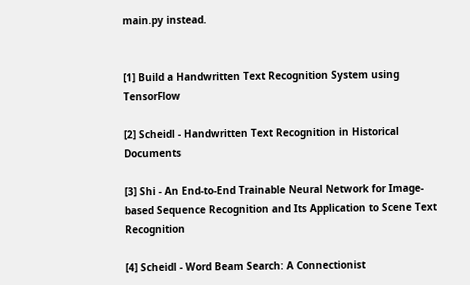main.py instead.


[1] Build a Handwritten Text Recognition System using TensorFlow

[2] Scheidl - Handwritten Text Recognition in Historical Documents

[3] Shi - An End-to-End Trainable Neural Network for Image-based Sequence Recognition and Its Application to Scene Text Recognition

[4] Scheidl - Word Beam Search: A Connectionist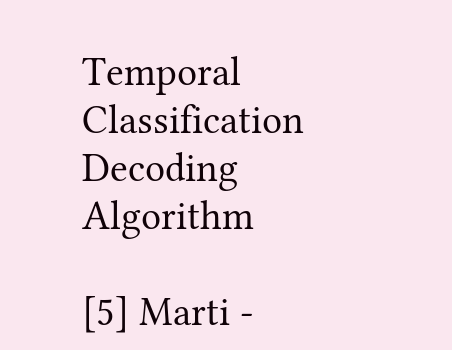Temporal Classification Decoding Algorithm

[5] Marti -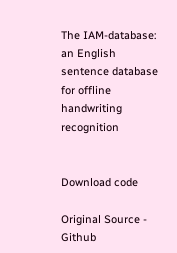The IAM-database: an English sentence database for offline handwriting recognition


Download code

Original Source - Github